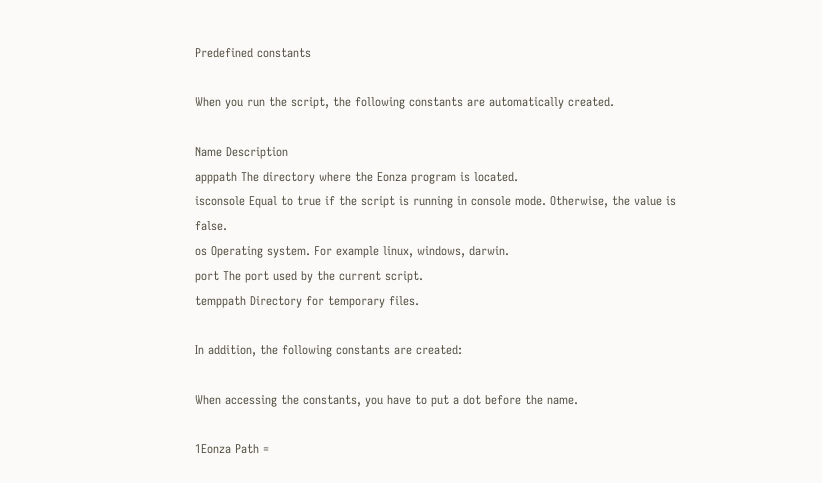Predefined constants

When you run the script, the following constants are automatically created.

Name Description
apppath The directory where the Eonza program is located.
isconsole Equal to true if the script is running in console mode. Otherwise, the value is false.
os Operating system. For example linux, windows, darwin.
port The port used by the current script.
temppath Directory for temporary files.

In addition, the following constants are created:

When accessing the constants, you have to put a dot before the name.

1Eonza Path =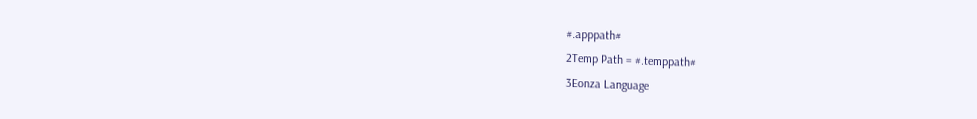#.apppath#
2Temp Path = #.temppath#
3Eonza Language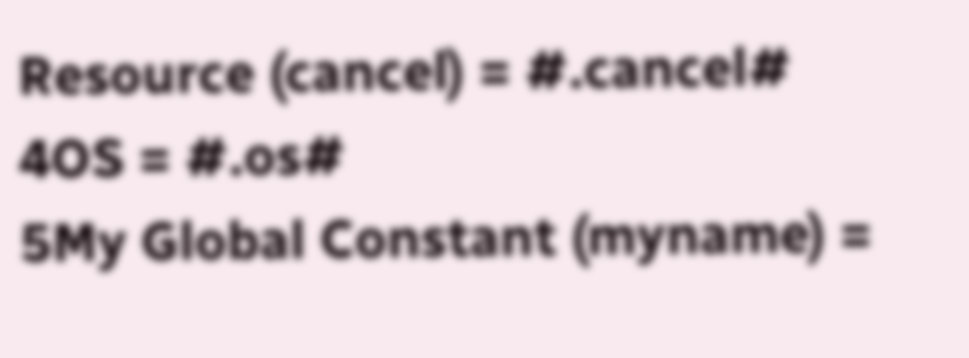Resource (cancel) = #.cancel#
4OS = #.os#
5My Global Constant (myname) =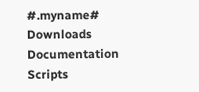#.myname#
Downloads Documentation Scripts